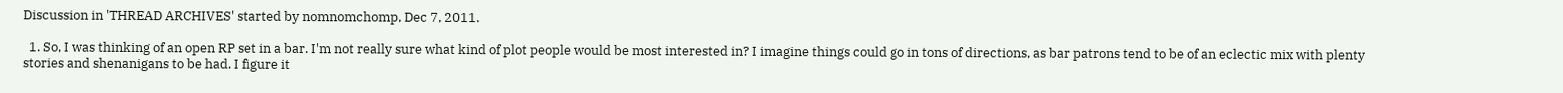Discussion in 'THREAD ARCHIVES' started by nomnomchomp, Dec 7, 2011.

  1. So, I was thinking of an open RP set in a bar. I'm not really sure what kind of plot people would be most interested in? I imagine things could go in tons of directions, as bar patrons tend to be of an eclectic mix with plenty stories and shenanigans to be had. I figure it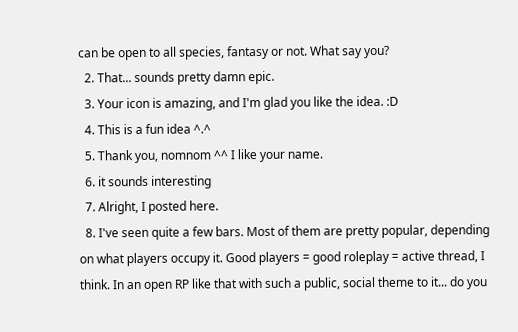can be open to all species, fantasy or not. What say you?
  2. That... sounds pretty damn epic.
  3. Your icon is amazing, and I'm glad you like the idea. :D
  4. This is a fun idea ^.^
  5. Thank you, nomnom ^^ I like your name.
  6. it sounds interesting
  7. Alright, I posted here.
  8. I've seen quite a few bars. Most of them are pretty popular, depending on what players occupy it. Good players = good roleplay = active thread, I think. In an open RP like that with such a public, social theme to it... do you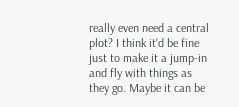really even need a central plot? I think it'd be fine just to make it a jump-in and fly with things as they go. Maybe it can be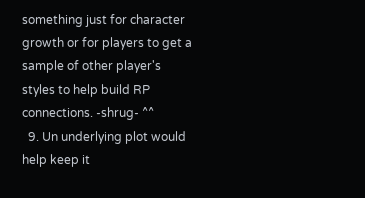something just for character growth or for players to get a sample of other player's styles to help build RP connections. -shrug- ^^
  9. Un underlying plot would help keep it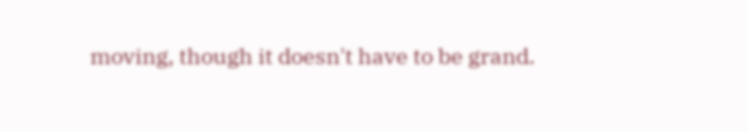moving, though it doesn't have to be grand.